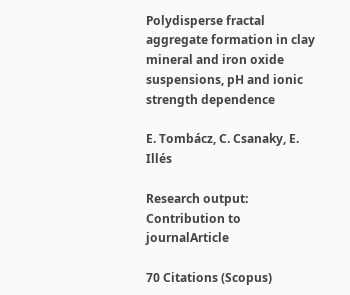Polydisperse fractal aggregate formation in clay mineral and iron oxide suspensions, pH and ionic strength dependence

E. Tombácz, C. Csanaky, E. Illés

Research output: Contribution to journalArticle

70 Citations (Scopus)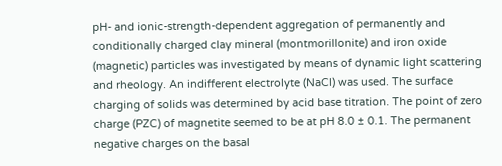pH- and ionic-strength-dependent aggregation of permanently and conditionally charged clay mineral (montmorillonite) and iron oxide (magnetic) particles was investigated by means of dynamic light scattering and rheology. An indifferent electrolyte (NaCl) was used. The surface charging of solids was determined by acid base titration. The point of zero charge (PZC) of magnetite seemed to be at pH 8.0 ± 0.1. The permanent negative charges on the basal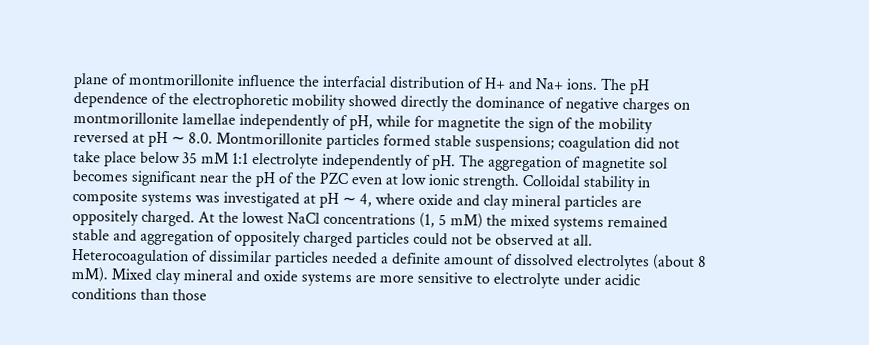plane of montmorillonite influence the interfacial distribution of H+ and Na+ ions. The pH dependence of the electrophoretic mobility showed directly the dominance of negative charges on montmorillonite lamellae independently of pH, while for magnetite the sign of the mobility reversed at pH ∼ 8.0. Montmorillonite particles formed stable suspensions; coagulation did not take place below 35 mM 1:1 electrolyte independently of pH. The aggregation of magnetite sol becomes significant near the pH of the PZC even at low ionic strength. Colloidal stability in composite systems was investigated at pH ∼ 4, where oxide and clay mineral particles are oppositely charged. At the lowest NaCl concentrations (1, 5 mM) the mixed systems remained stable and aggregation of oppositely charged particles could not be observed at all. Heterocoagulation of dissimilar particles needed a definite amount of dissolved electrolytes (about 8 mM). Mixed clay mineral and oxide systems are more sensitive to electrolyte under acidic conditions than those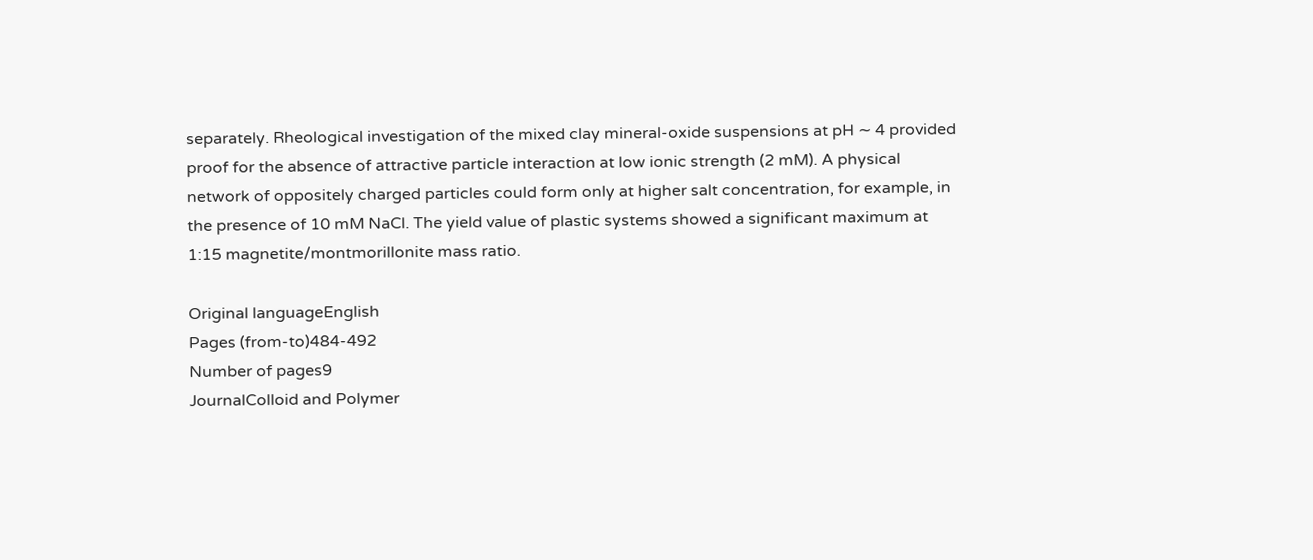separately. Rheological investigation of the mixed clay mineral-oxide suspensions at pH ∼ 4 provided proof for the absence of attractive particle interaction at low ionic strength (2 mM). A physical network of oppositely charged particles could form only at higher salt concentration, for example, in the presence of 10 mM NaCl. The yield value of plastic systems showed a significant maximum at 1:15 magnetite/montmorillonite mass ratio.

Original languageEnglish
Pages (from-to)484-492
Number of pages9
JournalColloid and Polymer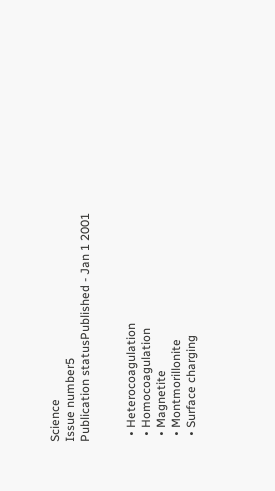Science
Issue number5
Publication statusPublished - Jan 1 2001


  • Heterocoagulation
  • Homocoagulation
  • Magnetite
  • Montmorillonite
  • Surface charging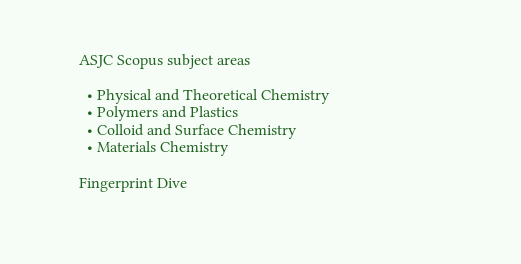ASJC Scopus subject areas

  • Physical and Theoretical Chemistry
  • Polymers and Plastics
  • Colloid and Surface Chemistry
  • Materials Chemistry

Fingerprint Dive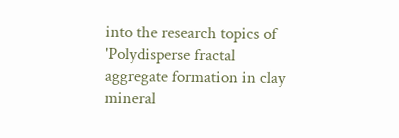into the research topics of 'Polydisperse fractal aggregate formation in clay mineral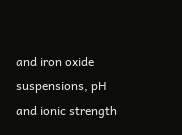and iron oxide suspensions, pH and ionic strength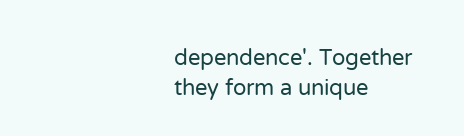dependence'. Together they form a unique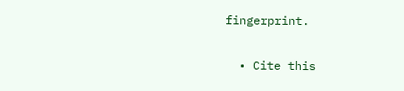fingerprint.

  • Cite this